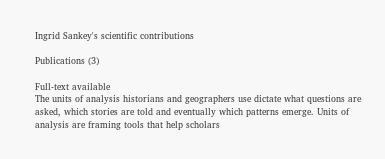Ingrid Sankey's scientific contributions

Publications (3)

Full-text available
The units of analysis historians and geographers use dictate what questions are asked, which stories are told and eventually which patterns emerge. Units of analysis are framing tools that help scholars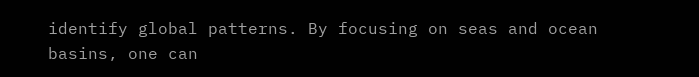identify global patterns. By focusing on seas and ocean basins, one can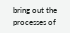bring out the processes of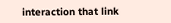interaction that link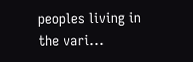peoples living in the vari...